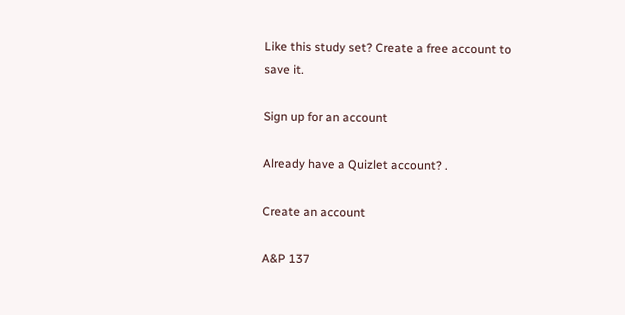Like this study set? Create a free account to save it.

Sign up for an account

Already have a Quizlet account? .

Create an account

A&P 137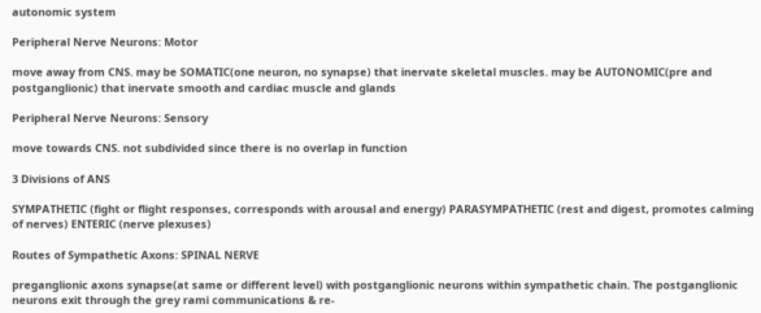autonomic system

Peripheral Nerve Neurons: Motor

move away from CNS. may be SOMATIC(one neuron, no synapse) that inervate skeletal muscles. may be AUTONOMIC(pre and postganglionic) that inervate smooth and cardiac muscle and glands

Peripheral Nerve Neurons: Sensory

move towards CNS. not subdivided since there is no overlap in function

3 Divisions of ANS

SYMPATHETIC (fight or flight responses, corresponds with arousal and energy) PARASYMPATHETIC (rest and digest, promotes calming of nerves) ENTERIC (nerve plexuses)

Routes of Sympathetic Axons: SPINAL NERVE

preganglionic axons synapse(at same or different level) with postganglionic neurons within sympathetic chain. The postganglionic neurons exit through the grey rami communications & re-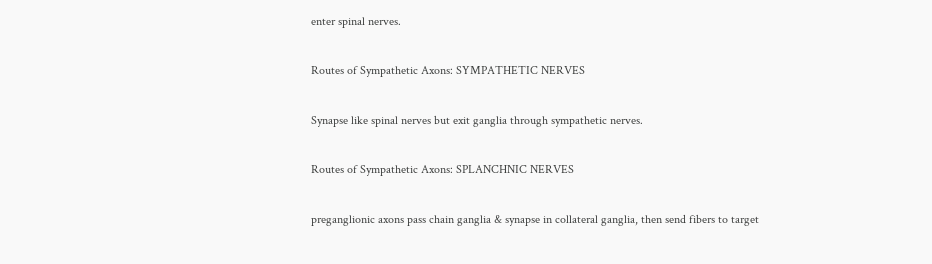enter spinal nerves.

Routes of Sympathetic Axons: SYMPATHETIC NERVES

Synapse like spinal nerves but exit ganglia through sympathetic nerves.

Routes of Sympathetic Axons: SPLANCHNIC NERVES

preganglionic axons pass chain ganglia & synapse in collateral ganglia, then send fibers to target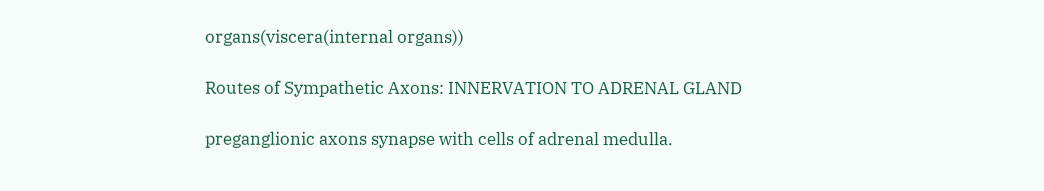organs(viscera(internal organs))

Routes of Sympathetic Axons: INNERVATION TO ADRENAL GLAND

preganglionic axons synapse with cells of adrenal medulla.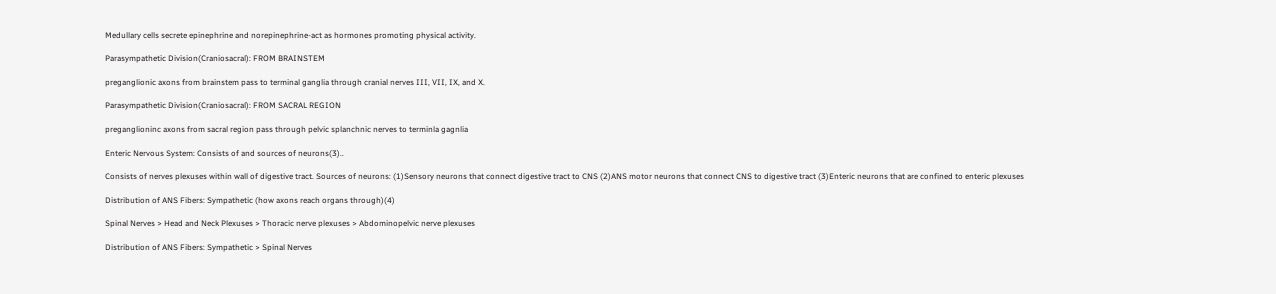Medullary cells secrete epinephrine and norepinephrine-act as hormones promoting physical activity.

Parasympathetic Division(Craniosacral): FROM BRAINSTEM

preganglionic axons from brainstem pass to terminal ganglia through cranial nerves III, VII, IX, and X.

Parasympathetic Division(Craniosacral): FROM SACRAL REGION

preganglioninc axons from sacral region pass through pelvic splanchnic nerves to terminla gagnlia

Enteric Nervous System: Consists of and sources of neurons(3)..

Consists of nerves plexuses within wall of digestive tract. Sources of neurons: (1)Sensory neurons that connect digestive tract to CNS (2)ANS motor neurons that connect CNS to digestive tract (3)Enteric neurons that are confined to enteric plexuses

Distribution of ANS Fibers: Sympathetic (how axons reach organs through)(4)

Spinal Nerves > Head and Neck Plexuses > Thoracic nerve plexuses > Abdominopelvic nerve plexuses

Distribution of ANS Fibers: Sympathetic > Spinal Nerves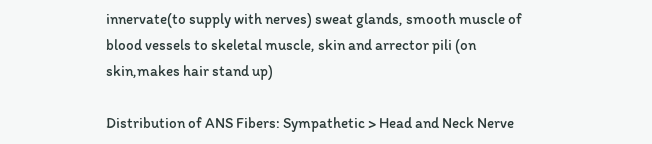innervate(to supply with nerves) sweat glands, smooth muscle of blood vessels to skeletal muscle, skin and arrector pili (on skin,makes hair stand up)

Distribution of ANS Fibers: Sympathetic > Head and Neck Nerve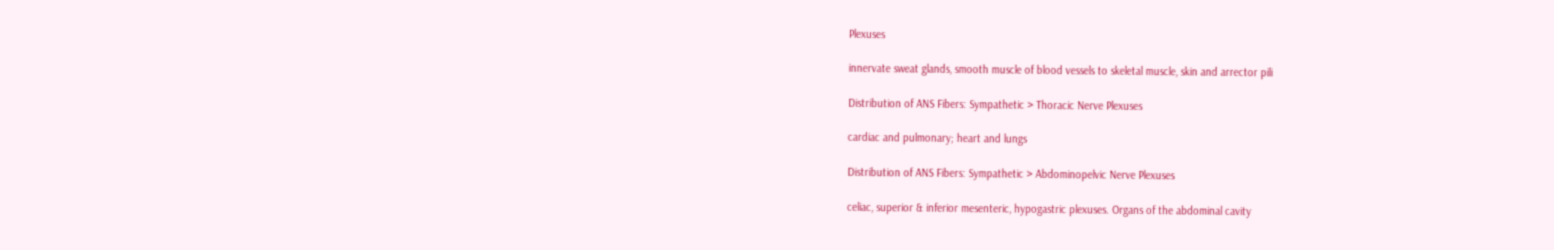Plexuses

innervate sweat glands, smooth muscle of blood vessels to skeletal muscle, skin and arrector pili

Distribution of ANS Fibers: Sympathetic > Thoracic Nerve Plexuses

cardiac and pulmonary; heart and lungs

Distribution of ANS Fibers: Sympathetic > Abdominopelvic Nerve Plexuses

celiac, superior & inferior mesenteric, hypogastric plexuses. Organs of the abdominal cavity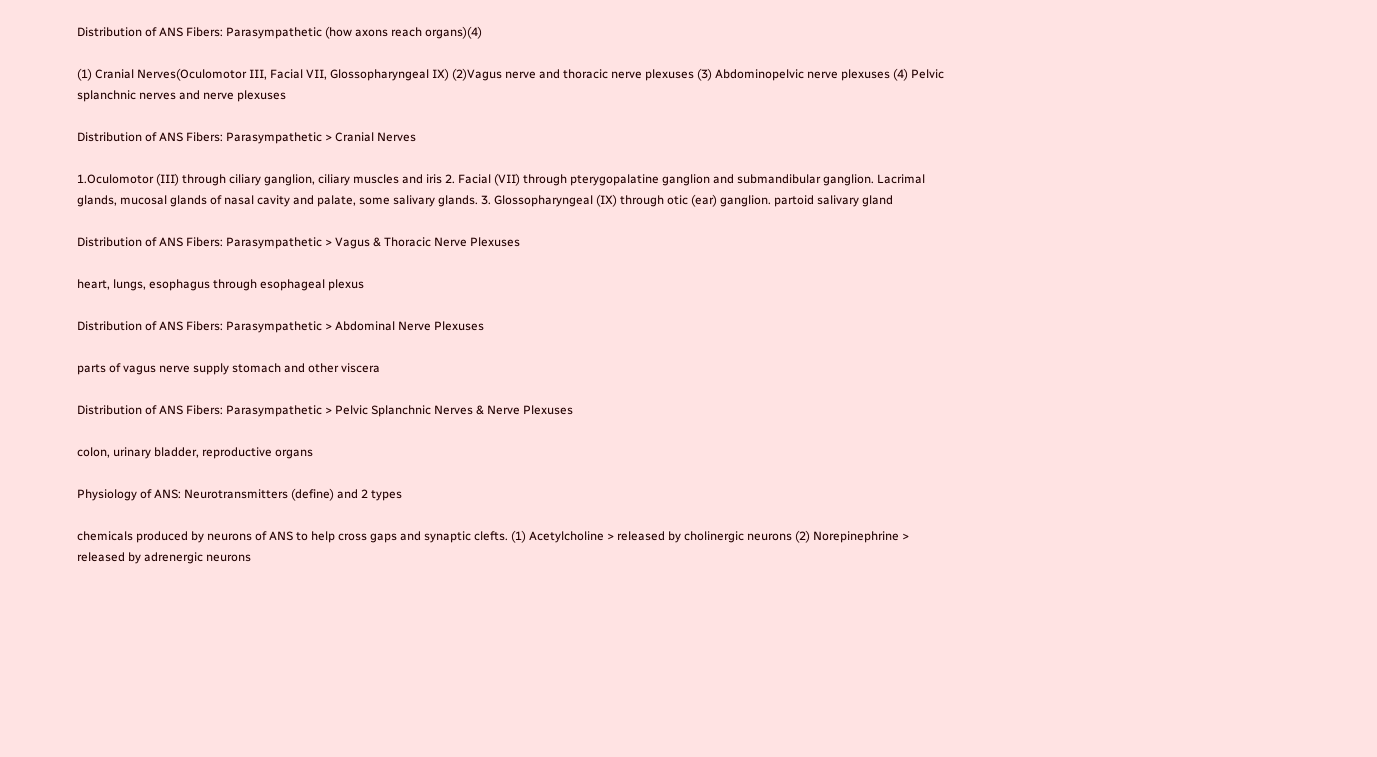Distribution of ANS Fibers: Parasympathetic (how axons reach organs)(4)

(1) Cranial Nerves(Oculomotor III, Facial VII, Glossopharyngeal IX) (2)Vagus nerve and thoracic nerve plexuses (3) Abdominopelvic nerve plexuses (4) Pelvic splanchnic nerves and nerve plexuses

Distribution of ANS Fibers: Parasympathetic > Cranial Nerves

1.Oculomotor (III) through ciliary ganglion, ciliary muscles and iris 2. Facial (VII) through pterygopalatine ganglion and submandibular ganglion. Lacrimal glands, mucosal glands of nasal cavity and palate, some salivary glands. 3. Glossopharyngeal (IX) through otic (ear) ganglion. partoid salivary gland

Distribution of ANS Fibers: Parasympathetic > Vagus & Thoracic Nerve Plexuses

heart, lungs, esophagus through esophageal plexus

Distribution of ANS Fibers: Parasympathetic > Abdominal Nerve Plexuses

parts of vagus nerve supply stomach and other viscera

Distribution of ANS Fibers: Parasympathetic > Pelvic Splanchnic Nerves & Nerve Plexuses

colon, urinary bladder, reproductive organs

Physiology of ANS: Neurotransmitters (define) and 2 types

chemicals produced by neurons of ANS to help cross gaps and synaptic clefts. (1) Acetylcholine > released by cholinergic neurons (2) Norepinephrine > released by adrenergic neurons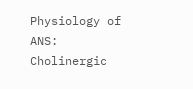Physiology of ANS: Cholinergic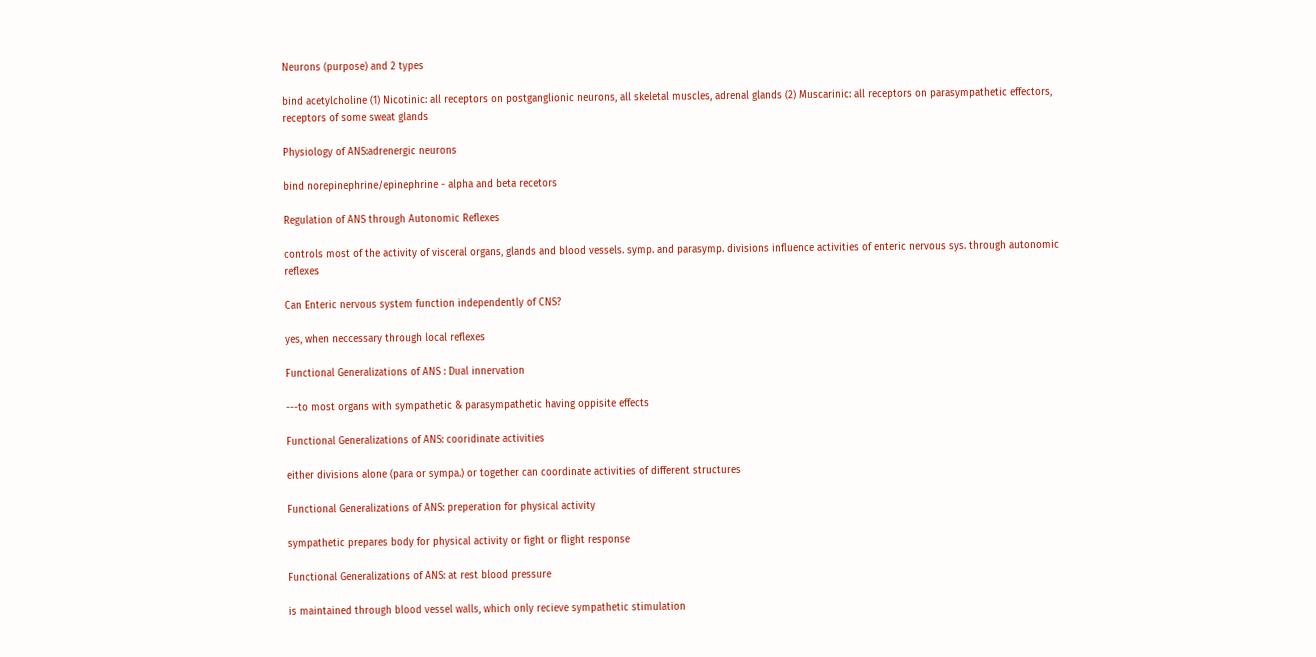Neurons (purpose) and 2 types

bind acetylcholine (1) Nicotinic: all receptors on postganglionic neurons, all skeletal muscles, adrenal glands (2) Muscarinic: all receptors on parasympathetic effectors, receptors of some sweat glands

Physiology of ANS:adrenergic neurons

bind norepinephrine/epinephrine - alpha and beta recetors

Regulation of ANS through Autonomic Reflexes

controls most of the activity of visceral organs, glands and blood vessels. symp. and parasymp. divisions influence activities of enteric nervous sys. through autonomic reflexes

Can Enteric nervous system function independently of CNS?

yes, when neccessary through local reflexes

Functional Generalizations of ANS : Dual innervation

---to most organs with sympathetic & parasympathetic having oppisite effects

Functional Generalizations of ANS: cooridinate activities

either divisions alone (para or sympa.) or together can coordinate activities of different structures

Functional Generalizations of ANS: preperation for physical activity

sympathetic prepares body for physical activity or fight or flight response

Functional Generalizations of ANS: at rest blood pressure

is maintained through blood vessel walls, which only recieve sympathetic stimulation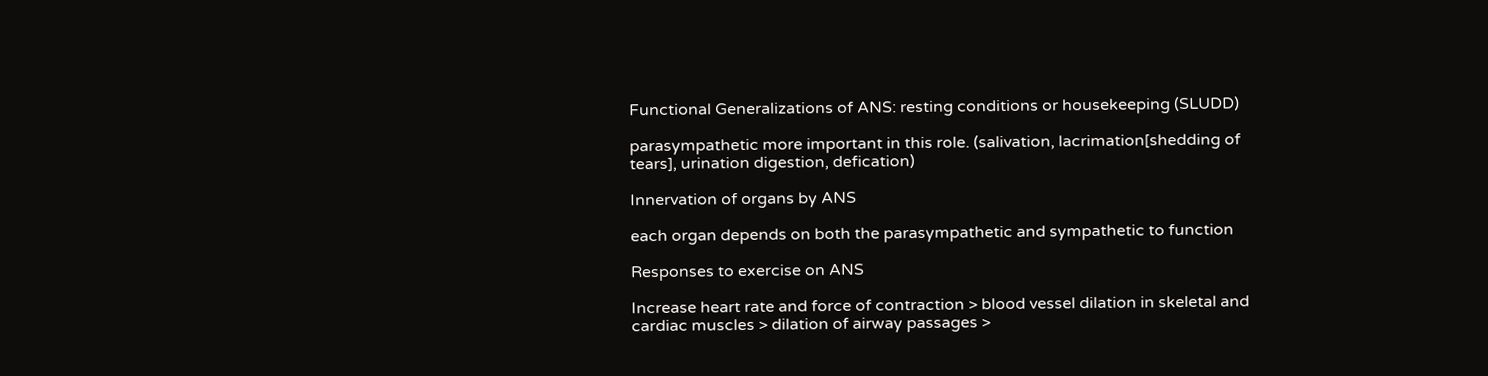Functional Generalizations of ANS: resting conditions or housekeeping (SLUDD)

parasympathetic more important in this role. (salivation, lacrimation[shedding of tears], urination digestion, defication)

Innervation of organs by ANS

each organ depends on both the parasympathetic and sympathetic to function

Responses to exercise on ANS

Increase heart rate and force of contraction > blood vessel dilation in skeletal and cardiac muscles > dilation of airway passages >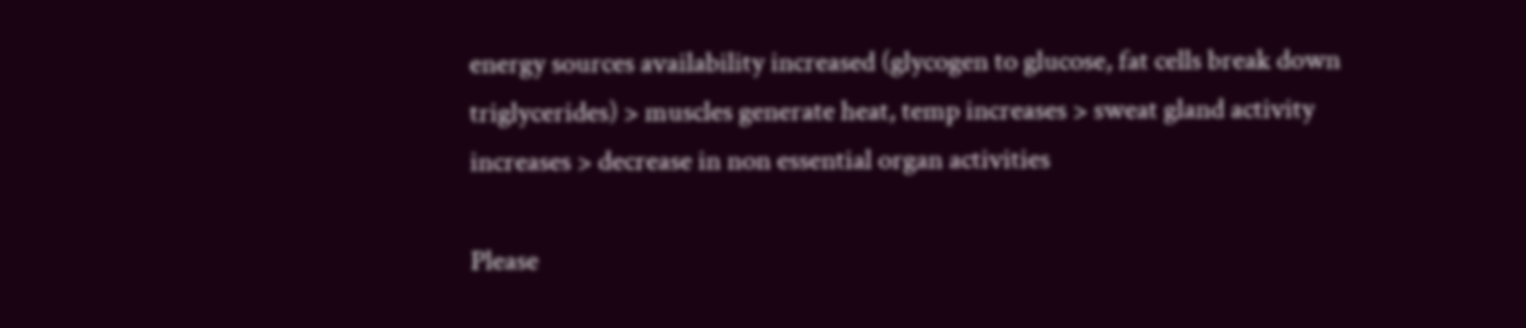energy sources availability increased (glycogen to glucose, fat cells break down triglycerides) > muscles generate heat, temp increases > sweat gland activity increases > decrease in non essential organ activities

Please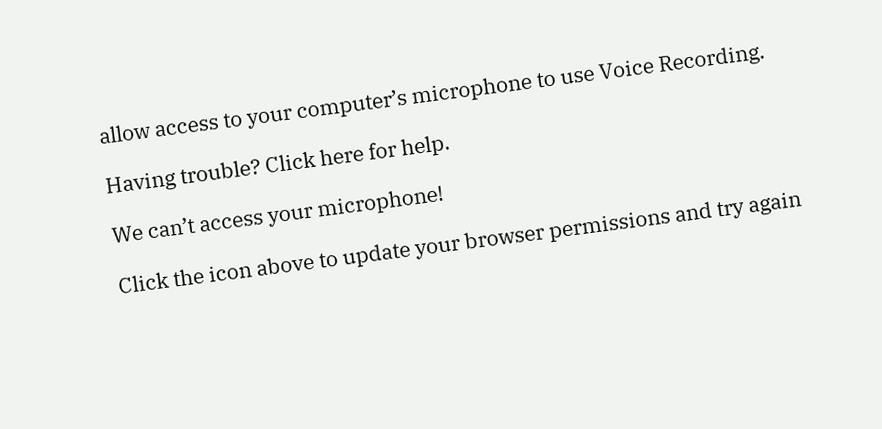allow access to your computer’s microphone to use Voice Recording.

Having trouble? Click here for help.

We can’t access your microphone!

Click the icon above to update your browser permissions and try again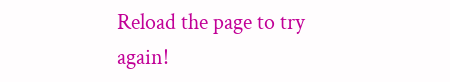Reload the page to try again!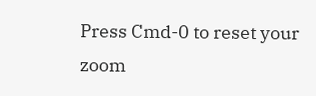Press Cmd-0 to reset your zoom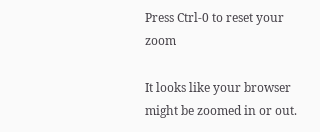Press Ctrl-0 to reset your zoom

It looks like your browser might be zoomed in or out.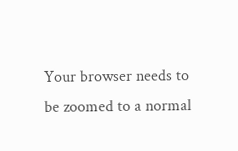Your browser needs to be zoomed to a normal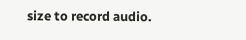size to record audio.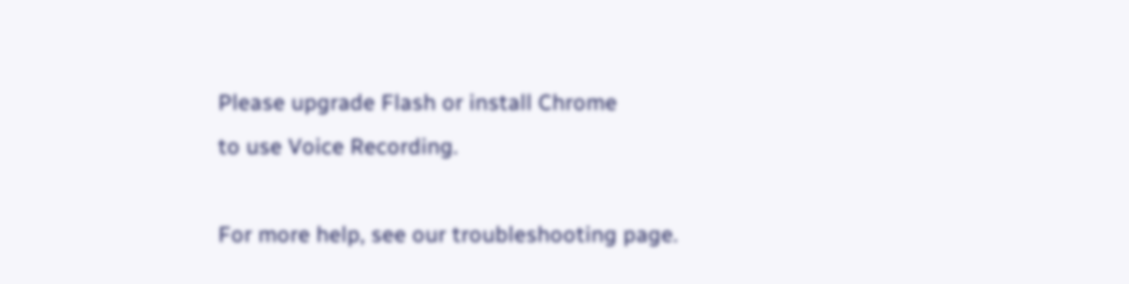Please upgrade Flash or install Chrome
to use Voice Recording.

For more help, see our troubleshooting page.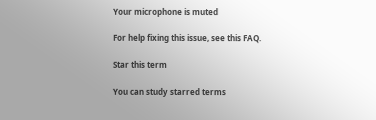Your microphone is muted

For help fixing this issue, see this FAQ.

Star this term

You can study starred terms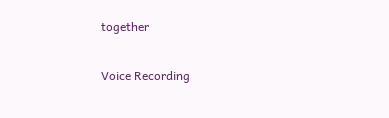together

Voice Recording